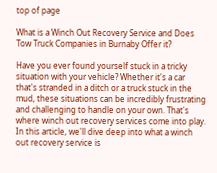top of page

What is a Winch Out Recovery Service and Does Tow Truck Companies in Burnaby Offer it?

Have you ever found yourself stuck in a tricky situation with your vehicle? Whether it's a car that's stranded in a ditch or a truck stuck in the mud, these situations can be incredibly frustrating and challenging to handle on your own. That's where winch out recovery services come into play. In this article, we'll dive deep into what a winch out recovery service is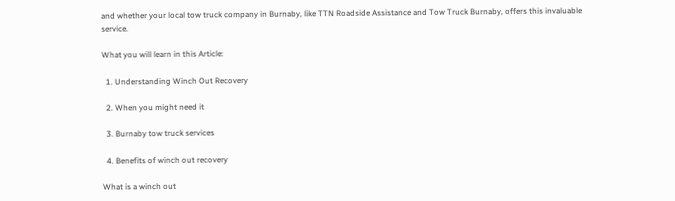and whether your local tow truck company in Burnaby, like TTN Roadside Assistance and Tow Truck Burnaby, offers this invaluable service.

What you will learn in this Article:

  1. Understanding Winch Out Recovery

  2. When you might need it

  3. Burnaby tow truck services

  4. Benefits of winch out recovery

What is a winch out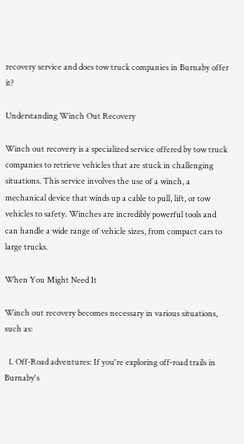recovery service and does tow truck companies in Burnaby offer it?

Understanding Winch Out Recovery

Winch out recovery is a specialized service offered by tow truck companies to retrieve vehicles that are stuck in challenging situations. This service involves the use of a winch, a mechanical device that winds up a cable to pull, lift, or tow vehicles to safety. Winches are incredibly powerful tools and can handle a wide range of vehicle sizes, from compact cars to large trucks.

When You Might Need It

Winch out recovery becomes necessary in various situations, such as:

  1. Off-Road adventures: If you're exploring off-road trails in Burnaby's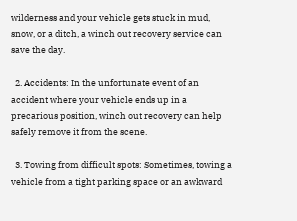wilderness and your vehicle gets stuck in mud, snow, or a ditch, a winch out recovery service can save the day.

  2. Accidents: In the unfortunate event of an accident where your vehicle ends up in a precarious position, winch out recovery can help safely remove it from the scene.

  3. Towing from difficult spots: Sometimes, towing a vehicle from a tight parking space or an awkward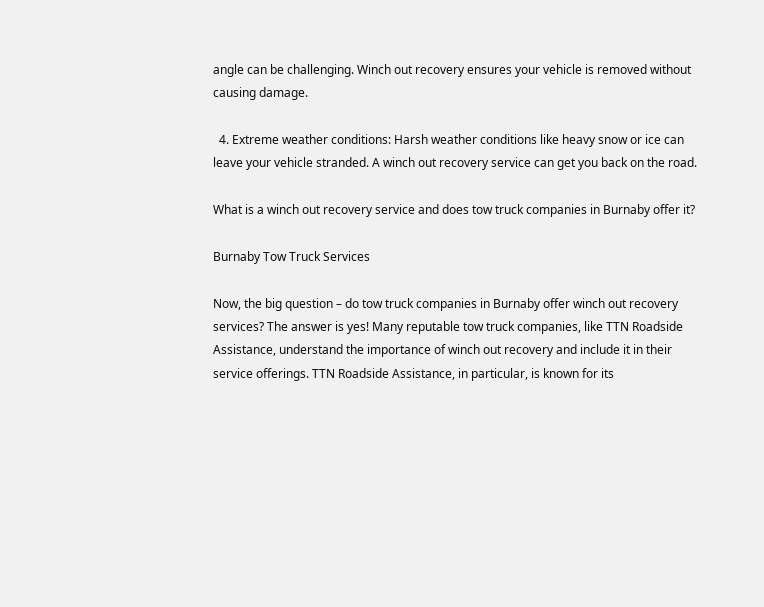angle can be challenging. Winch out recovery ensures your vehicle is removed without causing damage.

  4. Extreme weather conditions: Harsh weather conditions like heavy snow or ice can leave your vehicle stranded. A winch out recovery service can get you back on the road.

What is a winch out recovery service and does tow truck companies in Burnaby offer it?

Burnaby Tow Truck Services

Now, the big question – do tow truck companies in Burnaby offer winch out recovery services? The answer is yes! Many reputable tow truck companies, like TTN Roadside Assistance, understand the importance of winch out recovery and include it in their service offerings. TTN Roadside Assistance, in particular, is known for its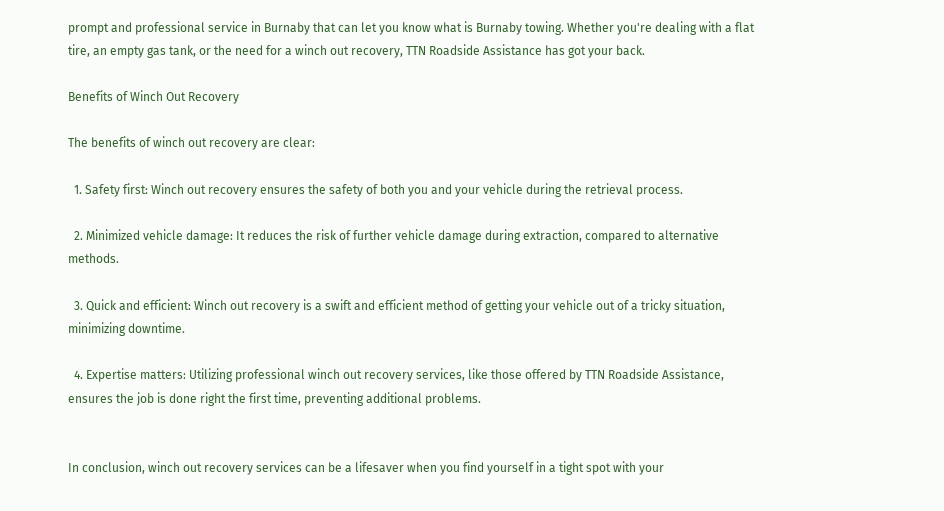prompt and professional service in Burnaby that can let you know what is Burnaby towing. Whether you're dealing with a flat tire, an empty gas tank, or the need for a winch out recovery, TTN Roadside Assistance has got your back.

Benefits of Winch Out Recovery

The benefits of winch out recovery are clear:

  1. Safety first: Winch out recovery ensures the safety of both you and your vehicle during the retrieval process.

  2. Minimized vehicle damage: It reduces the risk of further vehicle damage during extraction, compared to alternative methods.

  3. Quick and efficient: Winch out recovery is a swift and efficient method of getting your vehicle out of a tricky situation, minimizing downtime.

  4. Expertise matters: Utilizing professional winch out recovery services, like those offered by TTN Roadside Assistance, ensures the job is done right the first time, preventing additional problems.


In conclusion, winch out recovery services can be a lifesaver when you find yourself in a tight spot with your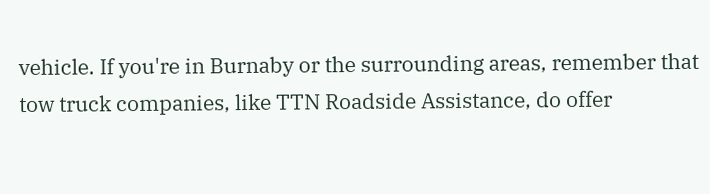vehicle. If you're in Burnaby or the surrounding areas, remember that tow truck companies, like TTN Roadside Assistance, do offer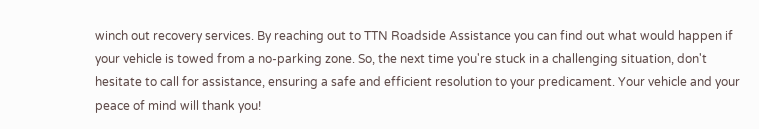winch out recovery services. By reaching out to TTN Roadside Assistance you can find out what would happen if your vehicle is towed from a no-parking zone. So, the next time you're stuck in a challenging situation, don't hesitate to call for assistance, ensuring a safe and efficient resolution to your predicament. Your vehicle and your peace of mind will thank you!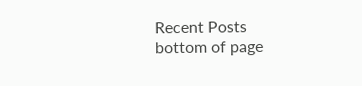Recent Posts
bottom of page